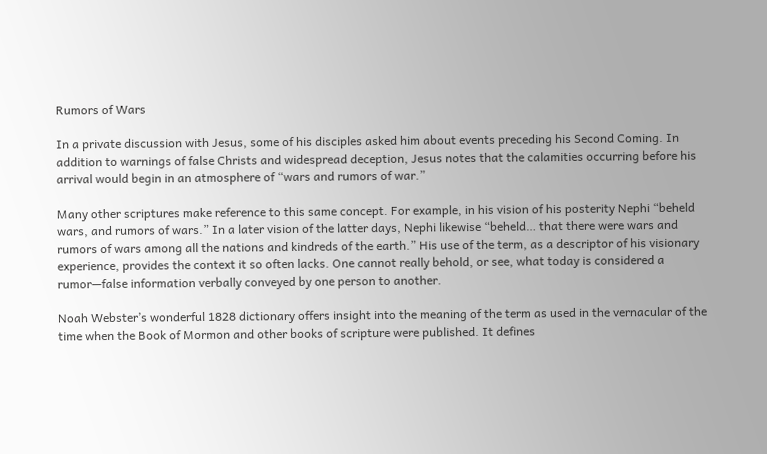Rumors of Wars

In a private discussion with Jesus, some of his disciples asked him about events preceding his Second Coming. In addition to warnings of false Christs and widespread deception, Jesus notes that the calamities occurring before his arrival would begin in an atmosphere of “wars and rumors of war.”

Many other scriptures make reference to this same concept. For example, in his vision of his posterity Nephi “beheld wars, and rumors of wars.” In a later vision of the latter days, Nephi likewise “beheld… that there were wars and rumors of wars among all the nations and kindreds of the earth.” His use of the term, as a descriptor of his visionary experience, provides the context it so often lacks. One cannot really behold, or see, what today is considered a rumor—false information verbally conveyed by one person to another.

Noah Webster’s wonderful 1828 dictionary offers insight into the meaning of the term as used in the vernacular of the time when the Book of Mormon and other books of scripture were published. It defines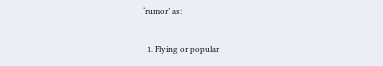‘rumor’ as:

  1. Flying or popular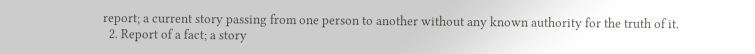report; a current story passing from one person to another without any known authority for the truth of it.
  2. Report of a fact; a story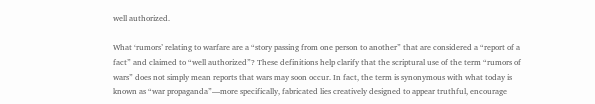well authorized.

What ‘rumors’ relating to warfare are a “story passing from one person to another” that are considered a “report of a fact” and claimed to “well authorized”? These definitions help clarify that the scriptural use of the term “rumors of wars” does not simply mean reports that wars may soon occur. In fact, the term is synonymous with what today is known as “war propaganda”—more specifically, fabricated lies creatively designed to appear truthful, encourage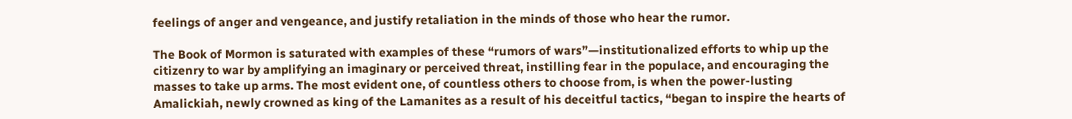feelings of anger and vengeance, and justify retaliation in the minds of those who hear the rumor.

The Book of Mormon is saturated with examples of these “rumors of wars”—institutionalized efforts to whip up the citizenry to war by amplifying an imaginary or perceived threat, instilling fear in the populace, and encouraging the masses to take up arms. The most evident one, of countless others to choose from, is when the power-lusting Amalickiah, newly crowned as king of the Lamanites as a result of his deceitful tactics, “began to inspire the hearts of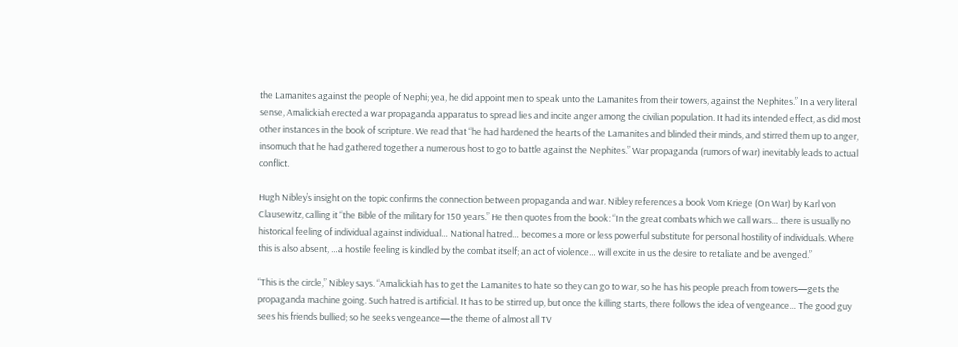the Lamanites against the people of Nephi; yea, he did appoint men to speak unto the Lamanites from their towers, against the Nephites.” In a very literal sense, Amalickiah erected a war propaganda apparatus to spread lies and incite anger among the civilian population. It had its intended effect, as did most other instances in the book of scripture. We read that “he had hardened the hearts of the Lamanites and blinded their minds, and stirred them up to anger, insomuch that he had gathered together a numerous host to go to battle against the Nephites.” War propaganda (rumors of war) inevitably leads to actual conflict.

Hugh Nibley’s insight on the topic confirms the connection between propaganda and war. Nibley references a book Vom Kriege (On War) by Karl von Clausewitz, calling it “the Bible of the military for 150 years.” He then quotes from the book: “In the great combats which we call wars… there is usually no historical feeling of individual against individual… National hatred… becomes a more or less powerful substitute for personal hostility of individuals. Where this is also absent, …a hostile feeling is kindled by the combat itself; an act of violence… will excite in us the desire to retaliate and be avenged.”

“This is the circle,” Nibley says. “Amalickiah has to get the Lamanites to hate so they can go to war, so he has his people preach from towers—gets the propaganda machine going. Such hatred is artificial. It has to be stirred up, but once the killing starts, there follows the idea of vengeance… The good guy sees his friends bullied; so he seeks vengeance—the theme of almost all TV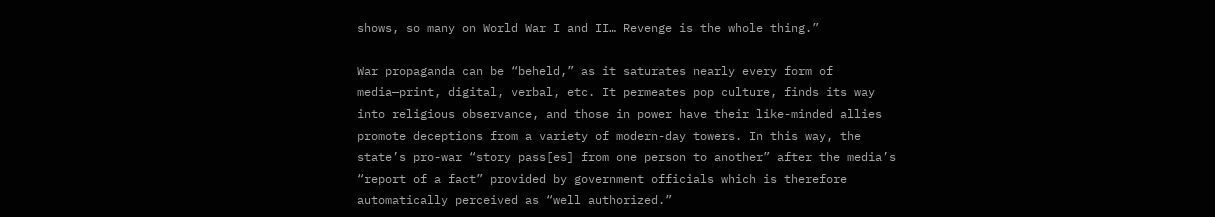shows, so many on World War I and II… Revenge is the whole thing.”

War propaganda can be “beheld,” as it saturates nearly every form of media—print, digital, verbal, etc. It permeates pop culture, finds its way into religious observance, and those in power have their like-minded allies promote deceptions from a variety of modern-day towers. In this way, the state’s pro-war “story pass[es] from one person to another” after the media’s “report of a fact” provided by government officials which is therefore automatically perceived as “well authorized.”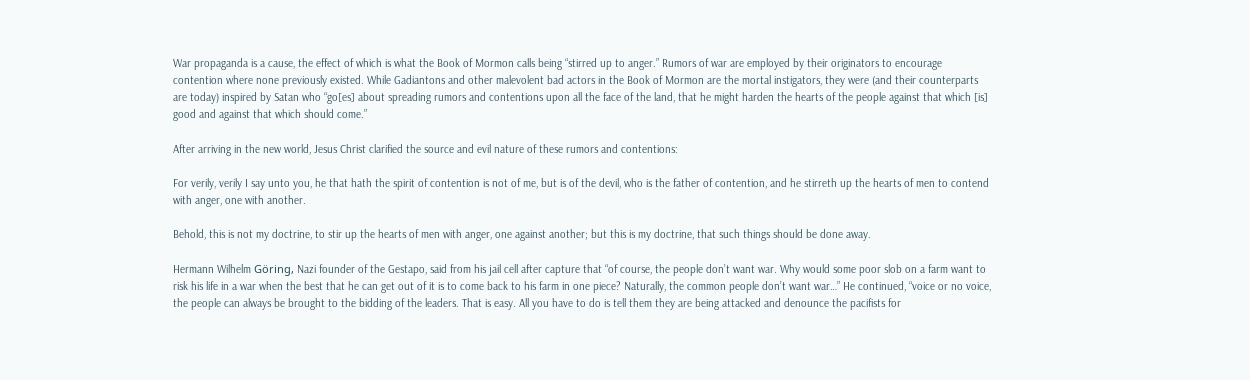War propaganda is a cause, the effect of which is what the Book of Mormon calls being “stirred up to anger.” Rumors of war are employed by their originators to encourage contention where none previously existed. While Gadiantons and other malevolent bad actors in the Book of Mormon are the mortal instigators, they were (and their counterparts are today) inspired by Satan who “go[es] about spreading rumors and contentions upon all the face of the land, that he might harden the hearts of the people against that which [is] good and against that which should come.”

After arriving in the new world, Jesus Christ clarified the source and evil nature of these rumors and contentions:

For verily, verily I say unto you, he that hath the spirit of contention is not of me, but is of the devil, who is the father of contention, and he stirreth up the hearts of men to contend with anger, one with another.

Behold, this is not my doctrine, to stir up the hearts of men with anger, one against another; but this is my doctrine, that such things should be done away.

Hermann Wilhelm Göring, Nazi founder of the Gestapo, said from his jail cell after capture that “of course, the people don’t want war. Why would some poor slob on a farm want to risk his life in a war when the best that he can get out of it is to come back to his farm in one piece? Naturally, the common people don’t want war…” He continued, “voice or no voice, the people can always be brought to the bidding of the leaders. That is easy. All you have to do is tell them they are being attacked and denounce the pacifists for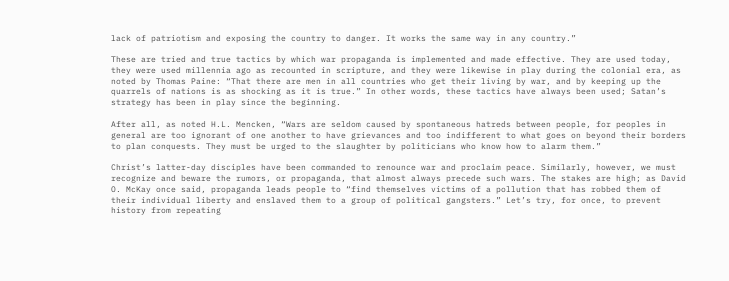lack of patriotism and exposing the country to danger. It works the same way in any country.”

These are tried and true tactics by which war propaganda is implemented and made effective. They are used today, they were used millennia ago as recounted in scripture, and they were likewise in play during the colonial era, as noted by Thomas Paine: “That there are men in all countries who get their living by war, and by keeping up the quarrels of nations is as shocking as it is true.” In other words, these tactics have always been used; Satan’s strategy has been in play since the beginning.

After all, as noted H.L. Mencken, “Wars are seldom caused by spontaneous hatreds between people, for peoples in general are too ignorant of one another to have grievances and too indifferent to what goes on beyond their borders to plan conquests. They must be urged to the slaughter by politicians who know how to alarm them.”

Christ’s latter-day disciples have been commanded to renounce war and proclaim peace. Similarly, however, we must recognize and beware the rumors, or propaganda, that almost always precede such wars. The stakes are high; as David O. McKay once said, propaganda leads people to “find themselves victims of a pollution that has robbed them of their individual liberty and enslaved them to a group of political gangsters.” Let’s try, for once, to prevent history from repeating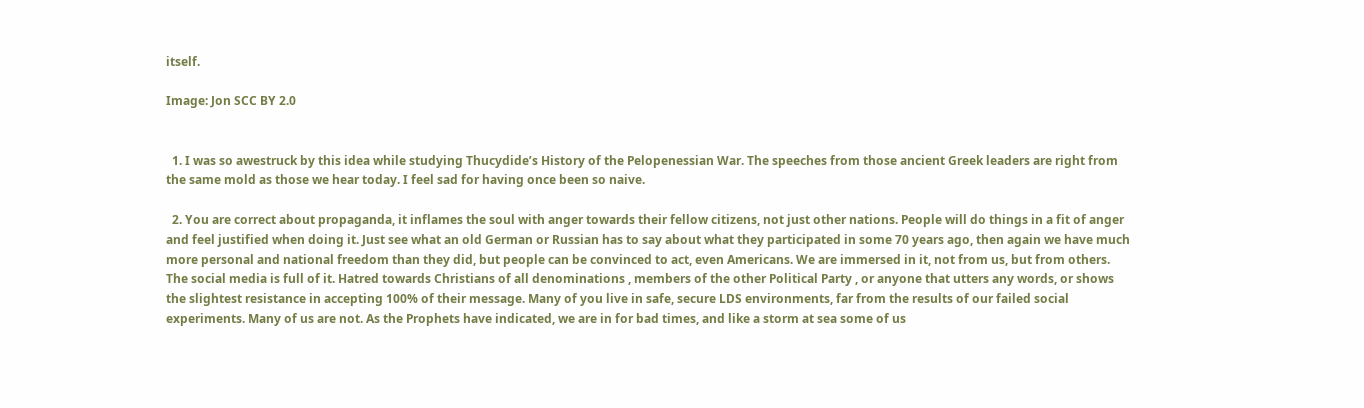itself.

Image: Jon SCC BY 2.0


  1. I was so awestruck by this idea while studying Thucydide’s History of the Pelopenessian War. The speeches from those ancient Greek leaders are right from the same mold as those we hear today. I feel sad for having once been so naive.

  2. You are correct about propaganda, it inflames the soul with anger towards their fellow citizens, not just other nations. People will do things in a fit of anger and feel justified when doing it. Just see what an old German or Russian has to say about what they participated in some 70 years ago, then again we have much more personal and national freedom than they did, but people can be convinced to act, even Americans. We are immersed in it, not from us, but from others. The social media is full of it. Hatred towards Christians of all denominations , members of the other Political Party , or anyone that utters any words, or shows the slightest resistance in accepting 100% of their message. Many of you live in safe, secure LDS environments, far from the results of our failed social experiments. Many of us are not. As the Prophets have indicated, we are in for bad times, and like a storm at sea some of us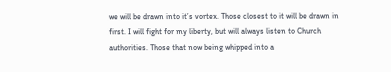we will be drawn into it’s vortex. Those closest to it will be drawn in first. I will fight for my liberty, but will always listen to Church authorities. Those that now being whipped into a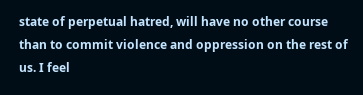state of perpetual hatred, will have no other course than to commit violence and oppression on the rest of us. I feel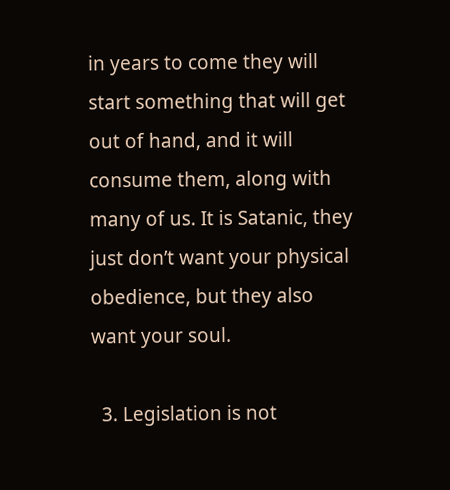in years to come they will start something that will get out of hand, and it will consume them, along with many of us. It is Satanic, they just don’t want your physical obedience, but they also want your soul.

  3. Legislation is not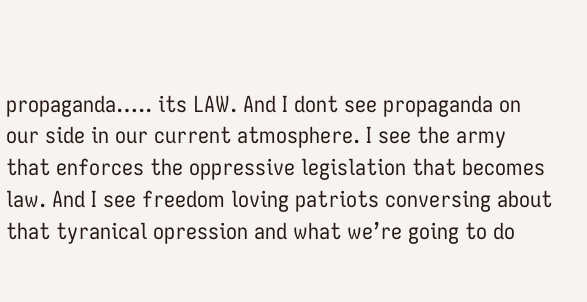propaganda….. its LAW. And I dont see propaganda on our side in our current atmosphere. I see the army that enforces the oppressive legislation that becomes law. And I see freedom loving patriots conversing about that tyranical opression and what we’re going to do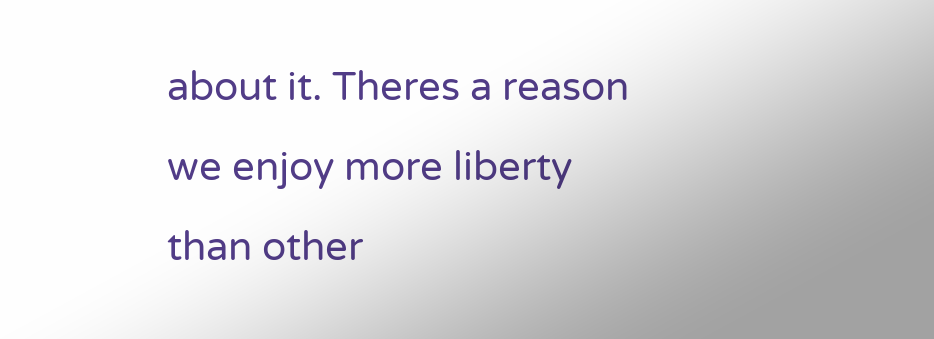about it. Theres a reason we enjoy more liberty than other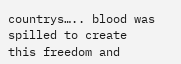countrys….. blood was spilled to create this freedom and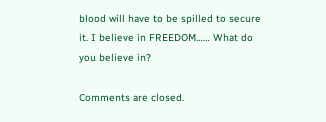blood will have to be spilled to secure it. I believe in FREEDOM…… What do you believe in?

Comments are closed.